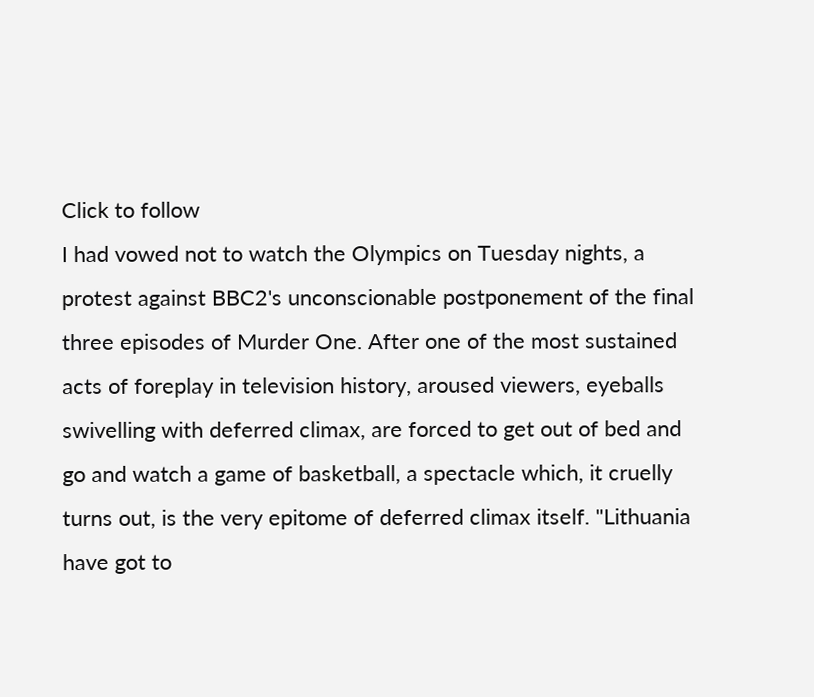Click to follow
I had vowed not to watch the Olympics on Tuesday nights, a protest against BBC2's unconscionable postponement of the final three episodes of Murder One. After one of the most sustained acts of foreplay in television history, aroused viewers, eyeballs swivelling with deferred climax, are forced to get out of bed and go and watch a game of basketball, a spectacle which, it cruelly turns out, is the very epitome of deferred climax itself. "Lithuania have got to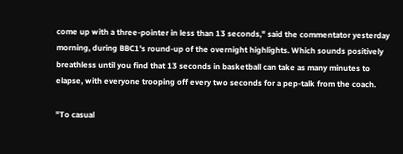come up with a three-pointer in less than 13 seconds," said the commentator yesterday morning, during BBC1's round-up of the overnight highlights. Which sounds positively breathless until you find that 13 seconds in basketball can take as many minutes to elapse, with everyone trooping off every two seconds for a pep-talk from the coach.

"To casual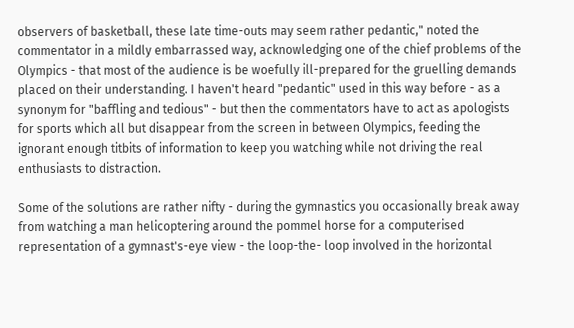observers of basketball, these late time-outs may seem rather pedantic," noted the commentator in a mildly embarrassed way, acknowledging one of the chief problems of the Olympics - that most of the audience is be woefully ill-prepared for the gruelling demands placed on their understanding. I haven't heard "pedantic" used in this way before - as a synonym for "baffling and tedious" - but then the commentators have to act as apologists for sports which all but disappear from the screen in between Olympics, feeding the ignorant enough titbits of information to keep you watching while not driving the real enthusiasts to distraction.

Some of the solutions are rather nifty - during the gymnastics you occasionally break away from watching a man helicoptering around the pommel horse for a computerised representation of a gymnast's-eye view - the loop-the- loop involved in the horizontal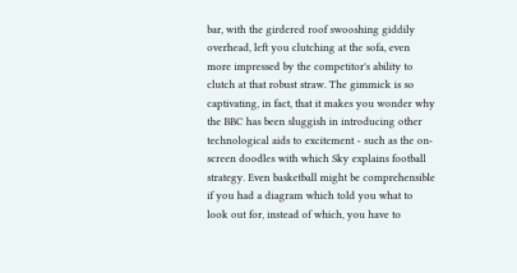bar, with the girdered roof swooshing giddily overhead, left you clutching at the sofa, even more impressed by the competitor's ability to clutch at that robust straw. The gimmick is so captivating, in fact, that it makes you wonder why the BBC has been sluggish in introducing other technological aids to excitement - such as the on-screen doodles with which Sky explains football strategy. Even basketball might be comprehensible if you had a diagram which told you what to look out for, instead of which, you have to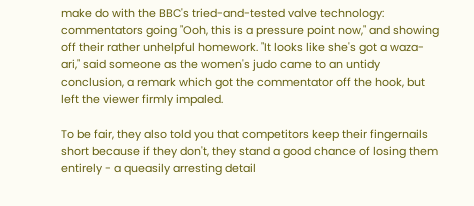make do with the BBC's tried-and-tested valve technology: commentators going "Ooh, this is a pressure point now," and showing off their rather unhelpful homework. "It looks like she's got a waza-ari," said someone as the women's judo came to an untidy conclusion, a remark which got the commentator off the hook, but left the viewer firmly impaled.

To be fair, they also told you that competitors keep their fingernails short because if they don't, they stand a good chance of losing them entirely - a queasily arresting detail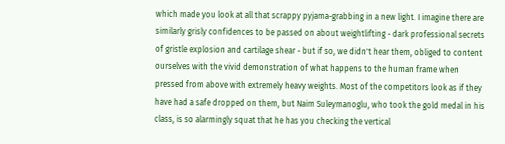which made you look at all that scrappy pyjama-grabbing in a new light. I imagine there are similarly grisly confidences to be passed on about weightlifting - dark professional secrets of gristle explosion and cartilage shear - but if so, we didn't hear them, obliged to content ourselves with the vivid demonstration of what happens to the human frame when pressed from above with extremely heavy weights. Most of the competitors look as if they have had a safe dropped on them, but Naim Suleymanoglu, who took the gold medal in his class, is so alarmingly squat that he has you checking the vertical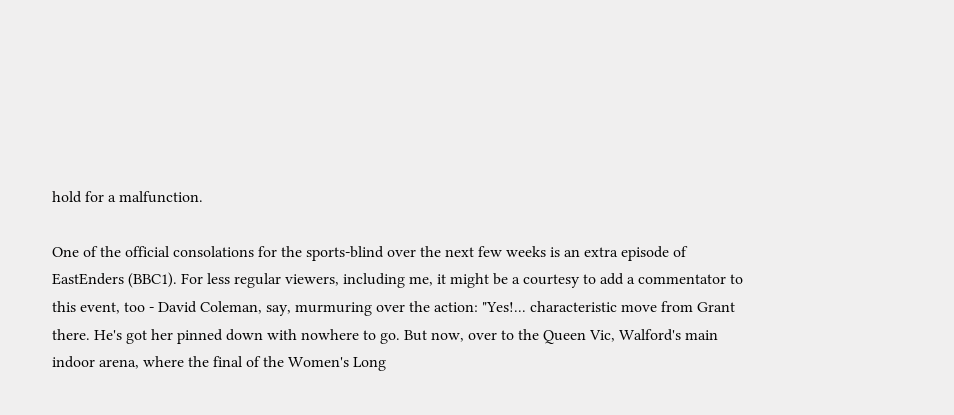hold for a malfunction.

One of the official consolations for the sports-blind over the next few weeks is an extra episode of EastEnders (BBC1). For less regular viewers, including me, it might be a courtesy to add a commentator to this event, too - David Coleman, say, murmuring over the action: "Yes!... characteristic move from Grant there. He's got her pinned down with nowhere to go. But now, over to the Queen Vic, Walford's main indoor arena, where the final of the Women's Long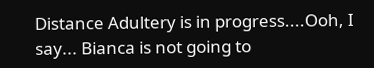Distance Adultery is in progress....Ooh, I say... Bianca is not going to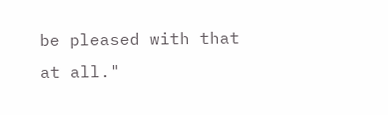be pleased with that at all."